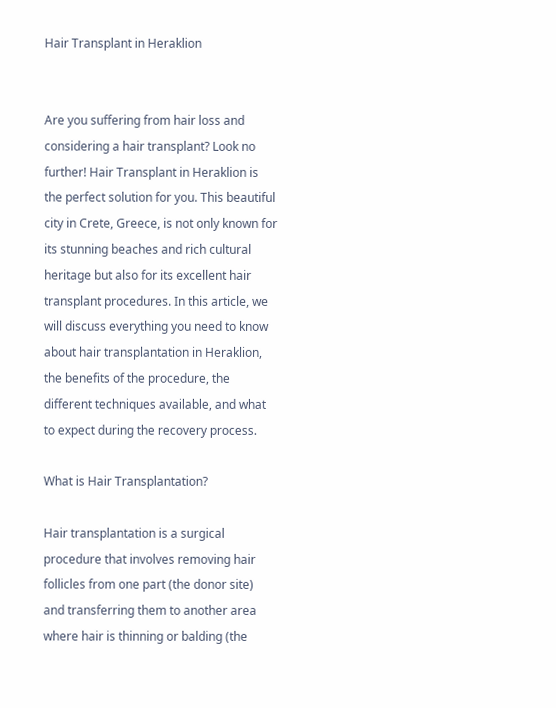Hair Transplant in Heraklion


Are you suffering from hair loss and considering a hair transplant? Look no further! Hair Transplant in Heraklion is the perfect solution for you. This beautiful city in Crete, Greece, is not only known for its stunning beaches and rich cultural heritage but also for its excellent hair transplant procedures. In this article, we will discuss everything you need to know about hair transplantation in Heraklion, the benefits of the procedure, the different techniques available, and what to expect during the recovery process.

What is Hair Transplantation?

Hair transplantation is a surgical procedure that involves removing hair follicles from one part (the donor site) and transferring them to another area where hair is thinning or balding (the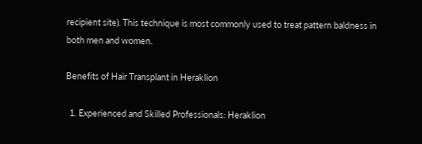recipient site). This technique is most commonly used to treat pattern baldness in both men and women.

Benefits of Hair Transplant in Heraklion

  1. Experienced and Skilled Professionals: Heraklion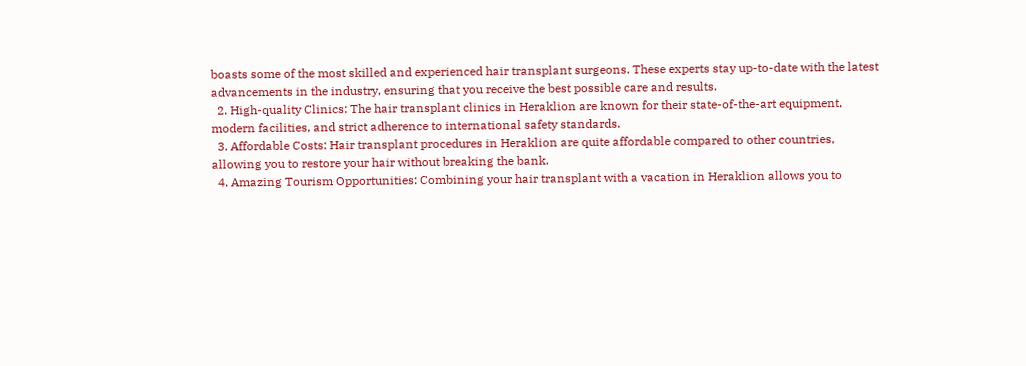boasts some of the most skilled and experienced hair transplant surgeons. These experts stay up-to-date with the latest advancements in the industry, ensuring that you receive the best possible care and results.
  2. High-quality Clinics: The hair transplant clinics in Heraklion are known for their state-of-the-art equipment, modern facilities, and strict adherence to international safety standards.
  3. Affordable Costs: Hair transplant procedures in Heraklion are quite affordable compared to other countries, allowing you to restore your hair without breaking the bank.
  4. Amazing Tourism Opportunities: Combining your hair transplant with a vacation in Heraklion allows you to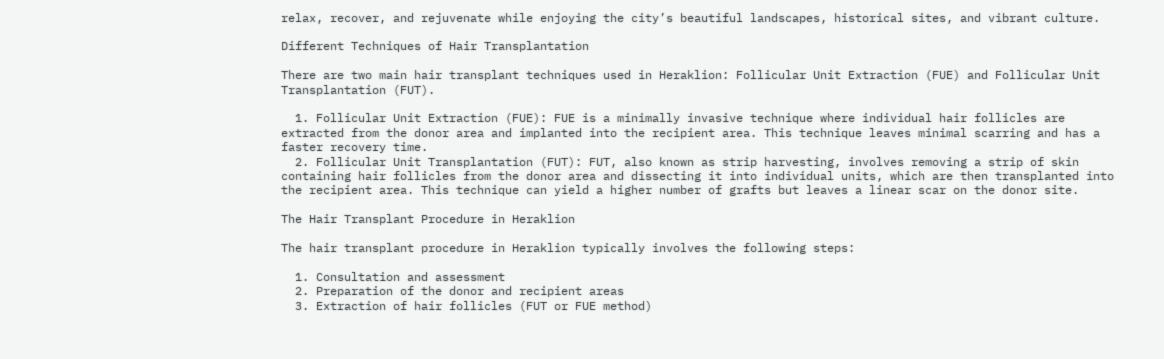relax, recover, and rejuvenate while enjoying the city’s beautiful landscapes, historical sites, and vibrant culture.

Different Techniques of Hair Transplantation

There are two main hair transplant techniques used in Heraklion: Follicular Unit Extraction (FUE) and Follicular Unit Transplantation (FUT).

  1. Follicular Unit Extraction (FUE): FUE is a minimally invasive technique where individual hair follicles are extracted from the donor area and implanted into the recipient area. This technique leaves minimal scarring and has a faster recovery time.
  2. Follicular Unit Transplantation (FUT): FUT, also known as strip harvesting, involves removing a strip of skin containing hair follicles from the donor area and dissecting it into individual units, which are then transplanted into the recipient area. This technique can yield a higher number of grafts but leaves a linear scar on the donor site.

The Hair Transplant Procedure in Heraklion

The hair transplant procedure in Heraklion typically involves the following steps:

  1. Consultation and assessment
  2. Preparation of the donor and recipient areas
  3. Extraction of hair follicles (FUT or FUE method)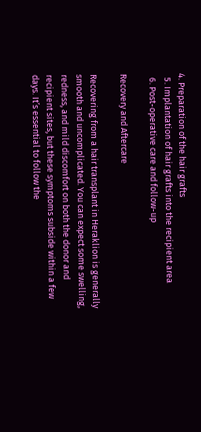4. Preparation of the hair grafts
  5. Implantation of hair grafts into the recipient area
  6. Post-operative care and follow-up

Recovery and Aftercare

Recovering from a hair transplant in Heraklion is generally smooth and uncomplicated. You can expect some swelling, redness, and mild discomfort on both the donor and recipient sites, but these symptoms subside within a few days. It’s essential to follow the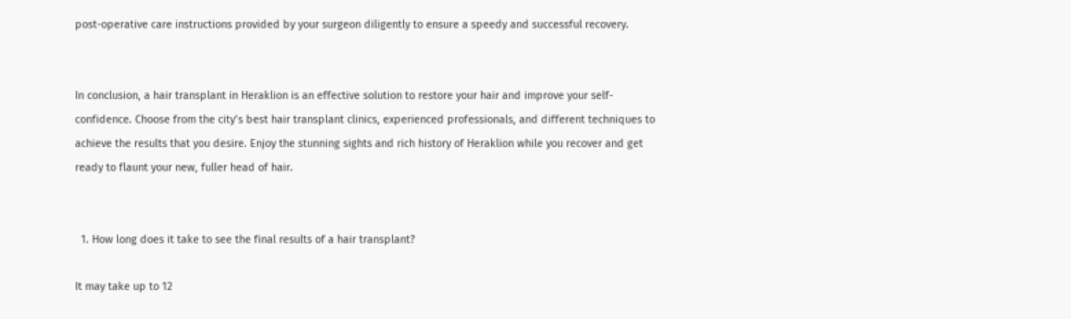post-operative care instructions provided by your surgeon diligently to ensure a speedy and successful recovery.


In conclusion, a hair transplant in Heraklion is an effective solution to restore your hair and improve your self-confidence. Choose from the city’s best hair transplant clinics, experienced professionals, and different techniques to achieve the results that you desire. Enjoy the stunning sights and rich history of Heraklion while you recover and get ready to flaunt your new, fuller head of hair.


  1. How long does it take to see the final results of a hair transplant?

It may take up to 12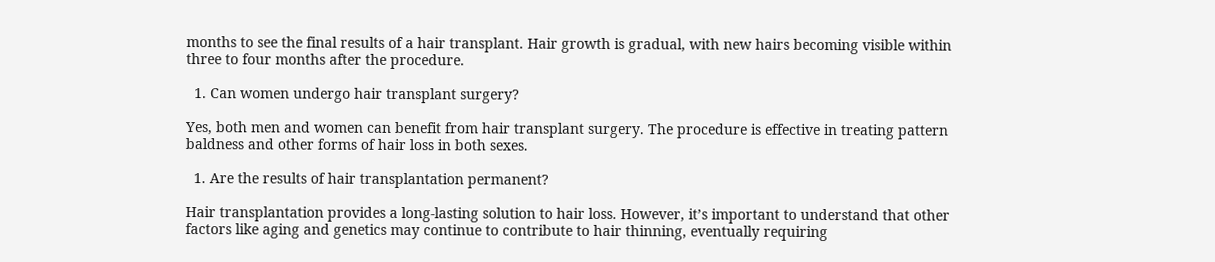months to see the final results of a hair transplant. Hair growth is gradual, with new hairs becoming visible within three to four months after the procedure.

  1. Can women undergo hair transplant surgery?

Yes, both men and women can benefit from hair transplant surgery. The procedure is effective in treating pattern baldness and other forms of hair loss in both sexes.

  1. Are the results of hair transplantation permanent?

Hair transplantation provides a long-lasting solution to hair loss. However, it’s important to understand that other factors like aging and genetics may continue to contribute to hair thinning, eventually requiring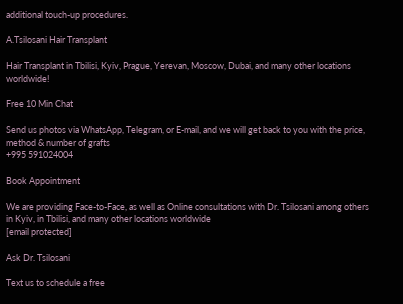additional touch-up procedures.

A.Tsilosani Hair Transplant

Hair Transplant in Tbilisi, Kyiv, Prague, Yerevan, Moscow, Dubai, and many other locations worldwide!

Free 10 Min Chat

Send us photos via WhatsApp, Telegram, or E-mail, and we will get back to you with the price, method & number of grafts
+995 591024004

Book Appointment

We are providing Face-to-Face, as well as Online consultations with Dr. Tsilosani among others in Kyiv, in Tbilisi, and many other locations worldwide
[email protected]

Ask Dr. Tsilosani

Text us to schedule a free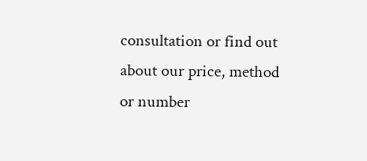consultation or find out about our price, method or number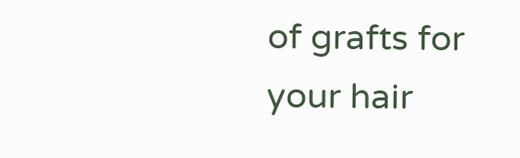of grafts for your hair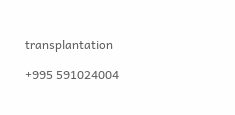transplantation

+995 591024004